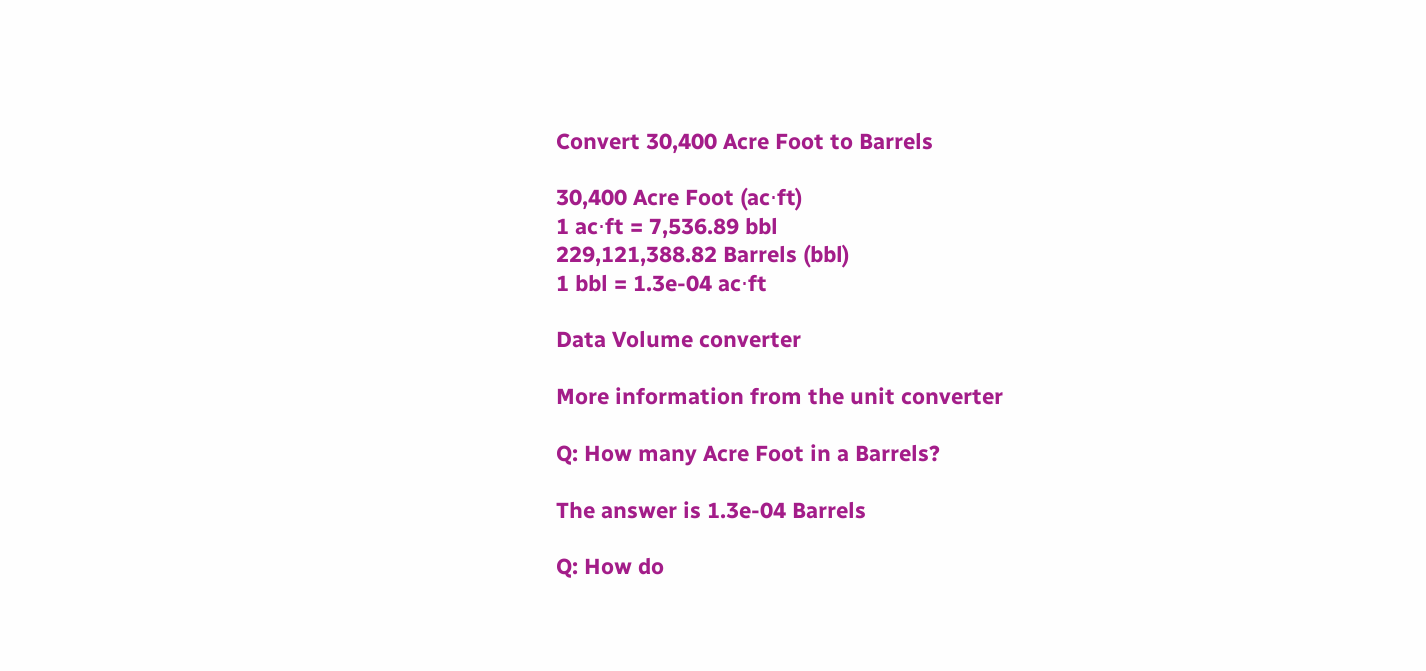Convert 30,400 Acre Foot to Barrels

30,400 Acre Foot (ac⋅ft)
1 ac⋅ft = 7,536.89 bbl
229,121,388.82 Barrels (bbl)
1 bbl = 1.3e-04 ac⋅ft

Data Volume converter

More information from the unit converter

Q: How many Acre Foot in a Barrels?

The answer is 1.3e-04 Barrels

Q: How do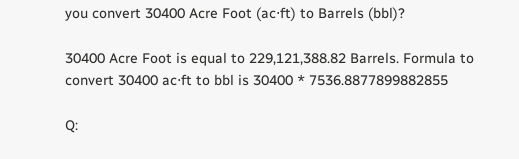you convert 30400 Acre Foot (ac⋅ft) to Barrels (bbl)?

30400 Acre Foot is equal to 229,121,388.82 Barrels. Formula to convert 30400 ac⋅ft to bbl is 30400 * 7536.8877899882855

Q: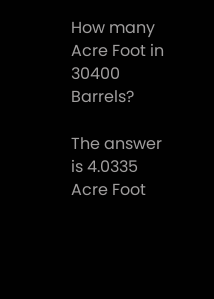How many Acre Foot in 30400 Barrels?

The answer is 4.0335 Acre Foot